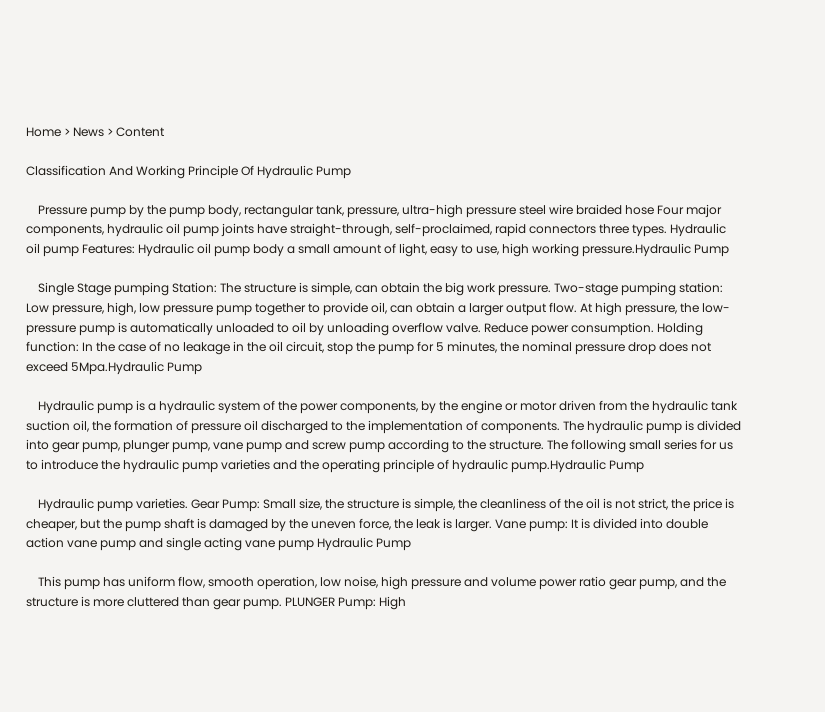Home > News > Content

Classification And Working Principle Of Hydraulic Pump

    Pressure pump by the pump body, rectangular tank, pressure, ultra-high pressure steel wire braided hose Four major components, hydraulic oil pump joints have straight-through, self-proclaimed, rapid connectors three types. Hydraulic oil pump Features: Hydraulic oil pump body a small amount of light, easy to use, high working pressure.Hydraulic Pump

    Single Stage pumping Station: The structure is simple, can obtain the big work pressure. Two-stage pumping station: Low pressure, high, low pressure pump together to provide oil, can obtain a larger output flow. At high pressure, the low-pressure pump is automatically unloaded to oil by unloading overflow valve. Reduce power consumption. Holding function: In the case of no leakage in the oil circuit, stop the pump for 5 minutes, the nominal pressure drop does not exceed 5Mpa.Hydraulic Pump

    Hydraulic pump is a hydraulic system of the power components, by the engine or motor driven from the hydraulic tank suction oil, the formation of pressure oil discharged to the implementation of components. The hydraulic pump is divided into gear pump, plunger pump, vane pump and screw pump according to the structure. The following small series for us to introduce the hydraulic pump varieties and the operating principle of hydraulic pump.Hydraulic Pump

    Hydraulic pump varieties. Gear Pump: Small size, the structure is simple, the cleanliness of the oil is not strict, the price is cheaper, but the pump shaft is damaged by the uneven force, the leak is larger. Vane pump: It is divided into double action vane pump and single acting vane pump Hydraulic Pump

    This pump has uniform flow, smooth operation, low noise, high pressure and volume power ratio gear pump, and the structure is more cluttered than gear pump. PLUNGER Pump: High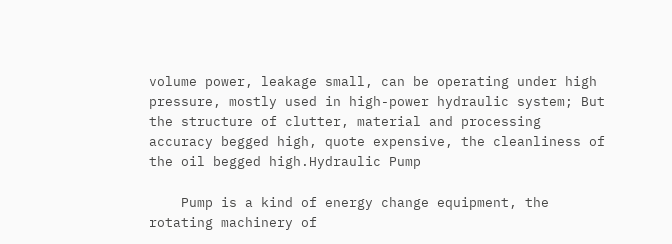volume power, leakage small, can be operating under high pressure, mostly used in high-power hydraulic system; But the structure of clutter, material and processing accuracy begged high, quote expensive, the cleanliness of the oil begged high.Hydraulic Pump

    Pump is a kind of energy change equipment, the rotating machinery of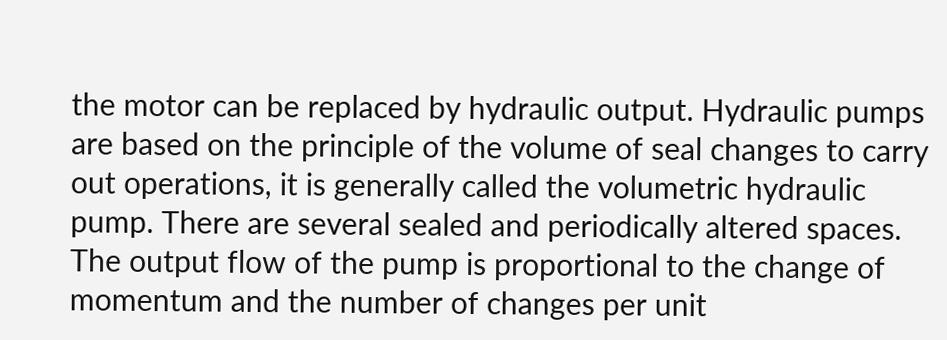the motor can be replaced by hydraulic output. Hydraulic pumps are based on the principle of the volume of seal changes to carry out operations, it is generally called the volumetric hydraulic pump. There are several sealed and periodically altered spaces. The output flow of the pump is proportional to the change of momentum and the number of changes per unit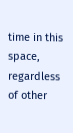time in this space, regardless of other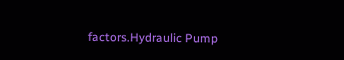factors.Hydraulic Pump